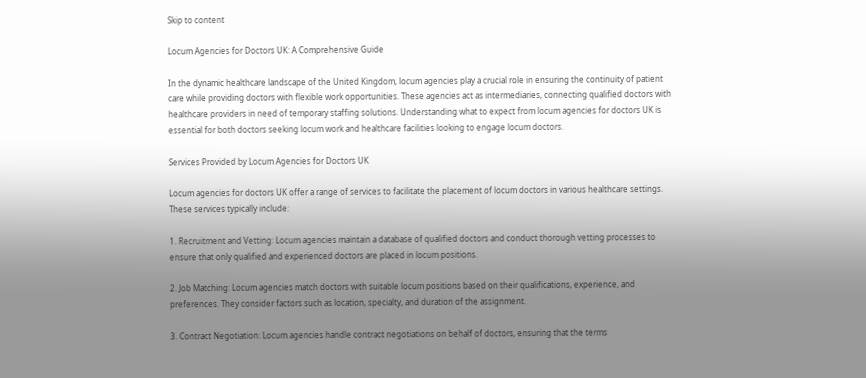Skip to content

Locum Agencies for Doctors UK: A Comprehensive Guide

In the dynamic healthcare landscape of the United Kingdom, locum agencies play a crucial role in ensuring the continuity of patient care while providing doctors with flexible work opportunities. These agencies act as intermediaries, connecting qualified doctors with healthcare providers in need of temporary staffing solutions. Understanding what to expect from locum agencies for doctors UK is essential for both doctors seeking locum work and healthcare facilities looking to engage locum doctors.

Services Provided by Locum Agencies for Doctors UK

Locum agencies for doctors UK offer a range of services to facilitate the placement of locum doctors in various healthcare settings. These services typically include:

1. Recruitment and Vetting: Locum agencies maintain a database of qualified doctors and conduct thorough vetting processes to ensure that only qualified and experienced doctors are placed in locum positions.

2. Job Matching: Locum agencies match doctors with suitable locum positions based on their qualifications, experience, and preferences. They consider factors such as location, specialty, and duration of the assignment.

3. Contract Negotiation: Locum agencies handle contract negotiations on behalf of doctors, ensuring that the terms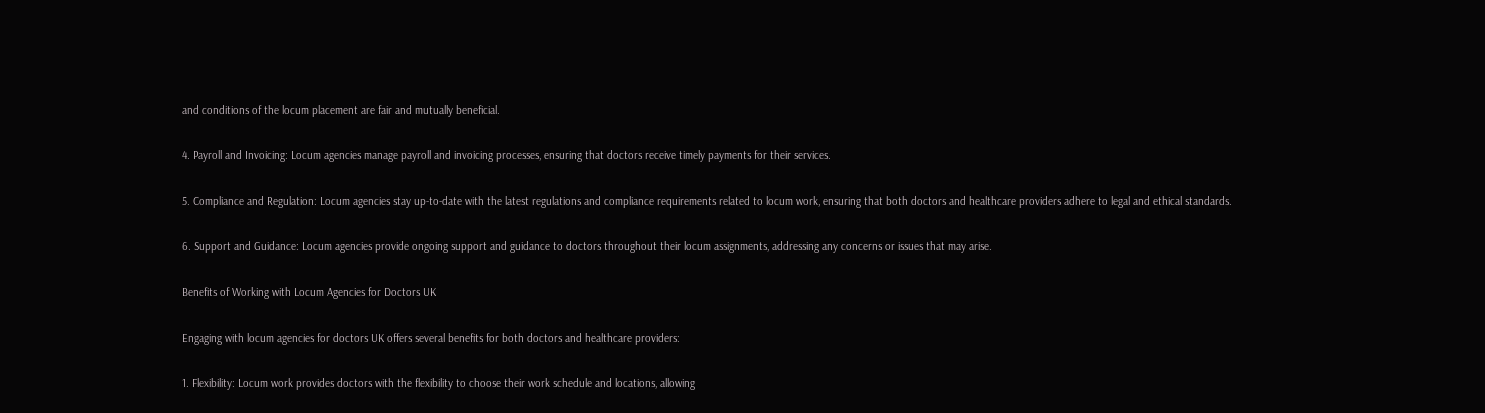and conditions of the locum placement are fair and mutually beneficial.

4. Payroll and Invoicing: Locum agencies manage payroll and invoicing processes, ensuring that doctors receive timely payments for their services.

5. Compliance and Regulation: Locum agencies stay up-to-date with the latest regulations and compliance requirements related to locum work, ensuring that both doctors and healthcare providers adhere to legal and ethical standards.

6. Support and Guidance: Locum agencies provide ongoing support and guidance to doctors throughout their locum assignments, addressing any concerns or issues that may arise.

Benefits of Working with Locum Agencies for Doctors UK

Engaging with locum agencies for doctors UK offers several benefits for both doctors and healthcare providers:

1. Flexibility: Locum work provides doctors with the flexibility to choose their work schedule and locations, allowing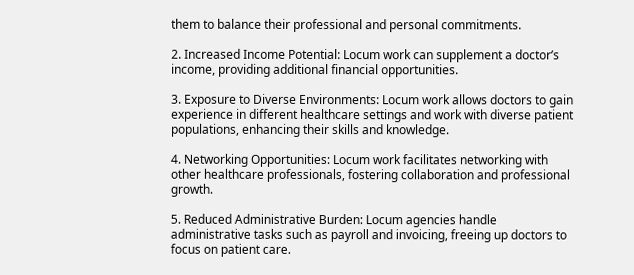them to balance their professional and personal commitments.

2. Increased Income Potential: Locum work can supplement a doctor’s income, providing additional financial opportunities.

3. Exposure to Diverse Environments: Locum work allows doctors to gain experience in different healthcare settings and work with diverse patient populations, enhancing their skills and knowledge.

4. Networking Opportunities: Locum work facilitates networking with other healthcare professionals, fostering collaboration and professional growth.

5. Reduced Administrative Burden: Locum agencies handle administrative tasks such as payroll and invoicing, freeing up doctors to focus on patient care.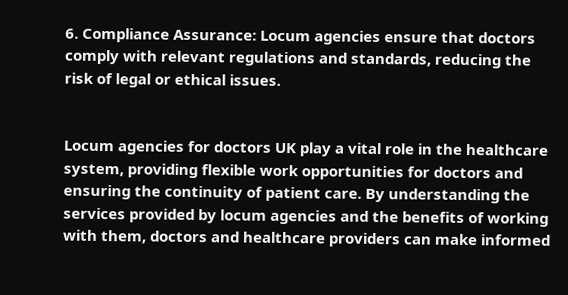6. Compliance Assurance: Locum agencies ensure that doctors comply with relevant regulations and standards, reducing the risk of legal or ethical issues.


Locum agencies for doctors UK play a vital role in the healthcare system, providing flexible work opportunities for doctors and ensuring the continuity of patient care. By understanding the services provided by locum agencies and the benefits of working with them, doctors and healthcare providers can make informed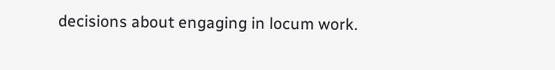decisions about engaging in locum work.